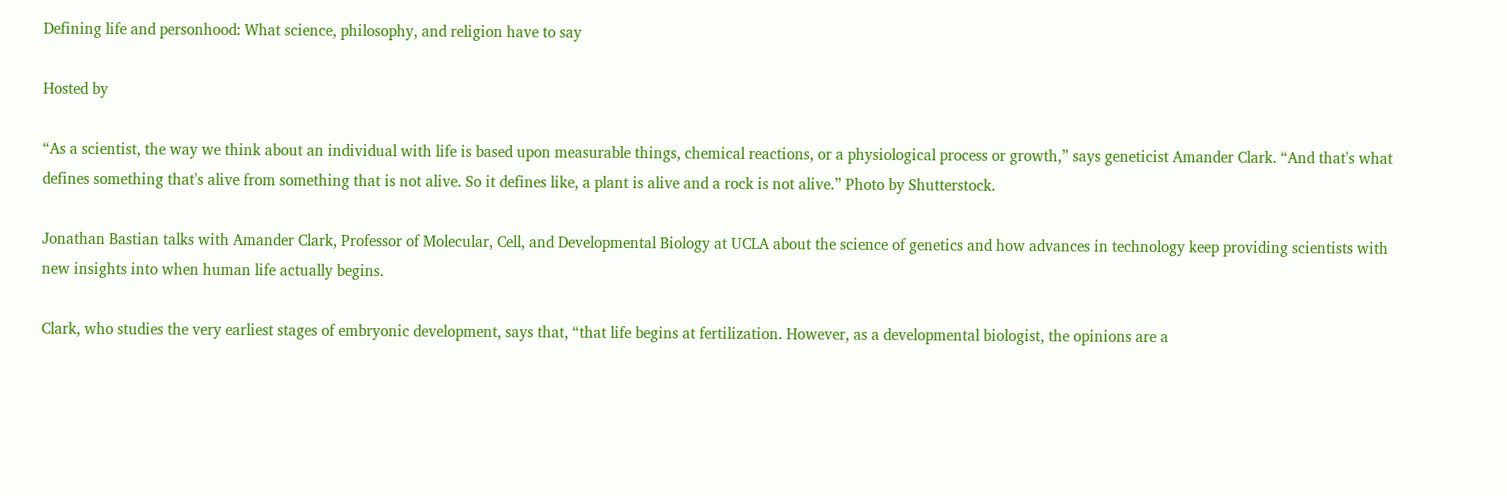Defining life and personhood: What science, philosophy, and religion have to say

Hosted by

“As a scientist, the way we think about an individual with life is based upon measurable things, chemical reactions, or a physiological process or growth,” says geneticist Amander Clark. “And that's what defines something that's alive from something that is not alive. So it defines like, a plant is alive and a rock is not alive.” Photo by Shutterstock.

Jonathan Bastian talks with Amander Clark, Professor of Molecular, Cell, and Developmental Biology at UCLA about the science of genetics and how advances in technology keep providing scientists with new insights into when human life actually begins.

Clark, who studies the very earliest stages of embryonic development, says that, “that life begins at fertilization. However, as a developmental biologist, the opinions are a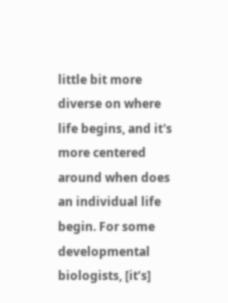little bit more diverse on where life begins, and it's more centered around when does an individual life begin. For some developmental biologists, [it’s]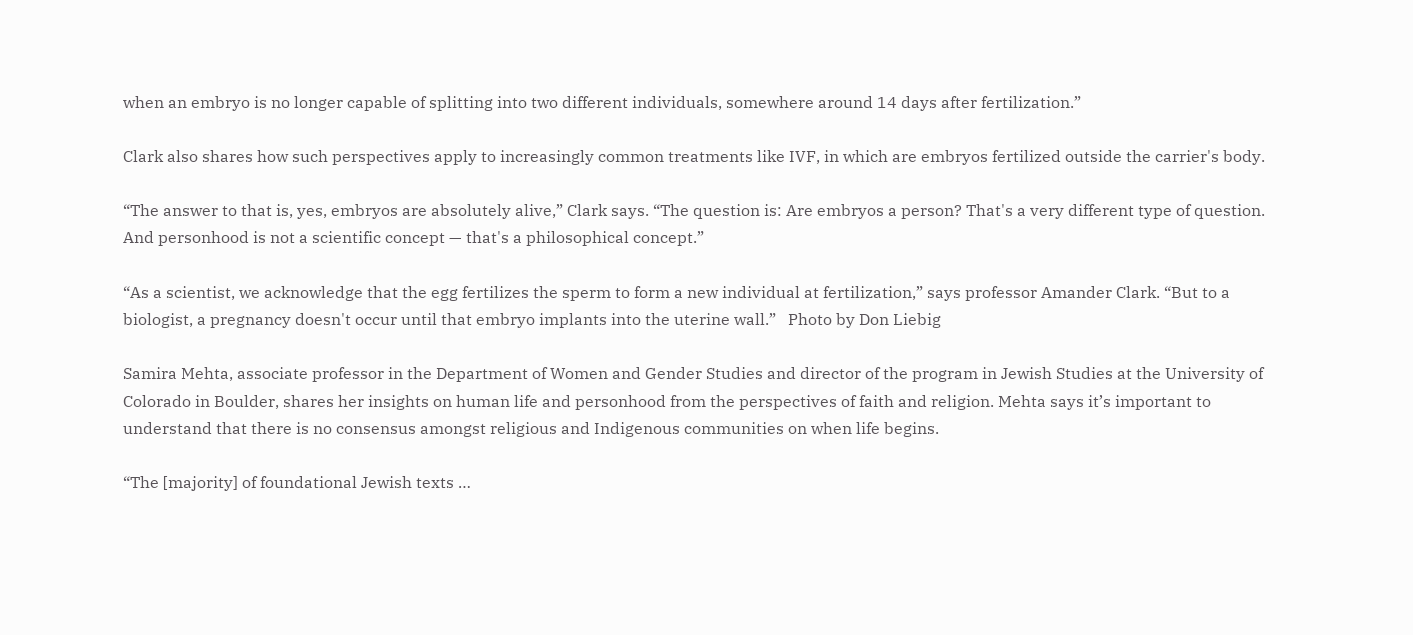when an embryo is no longer capable of splitting into two different individuals, somewhere around 14 days after fertilization.”

Clark also shares how such perspectives apply to increasingly common treatments like IVF, in which are embryos fertilized outside the carrier's body.

“The answer to that is, yes, embryos are absolutely alive,” Clark says. “The question is: Are embryos a person? That's a very different type of question. And personhood is not a scientific concept — that's a philosophical concept.”

“As a scientist, we acknowledge that the egg fertilizes the sperm to form a new individual at fertilization,” says professor Amander Clark. “But to a biologist, a pregnancy doesn't occur until that embryo implants into the uterine wall.”   Photo by Don Liebig

Samira Mehta, associate professor in the Department of Women and Gender Studies and director of the program in Jewish Studies at the University of Colorado in Boulder, shares her insights on human life and personhood from the perspectives of faith and religion. Mehta says it’s important to understand that there is no consensus amongst religious and Indigenous communities on when life begins.

“The [majority] of foundational Jewish texts …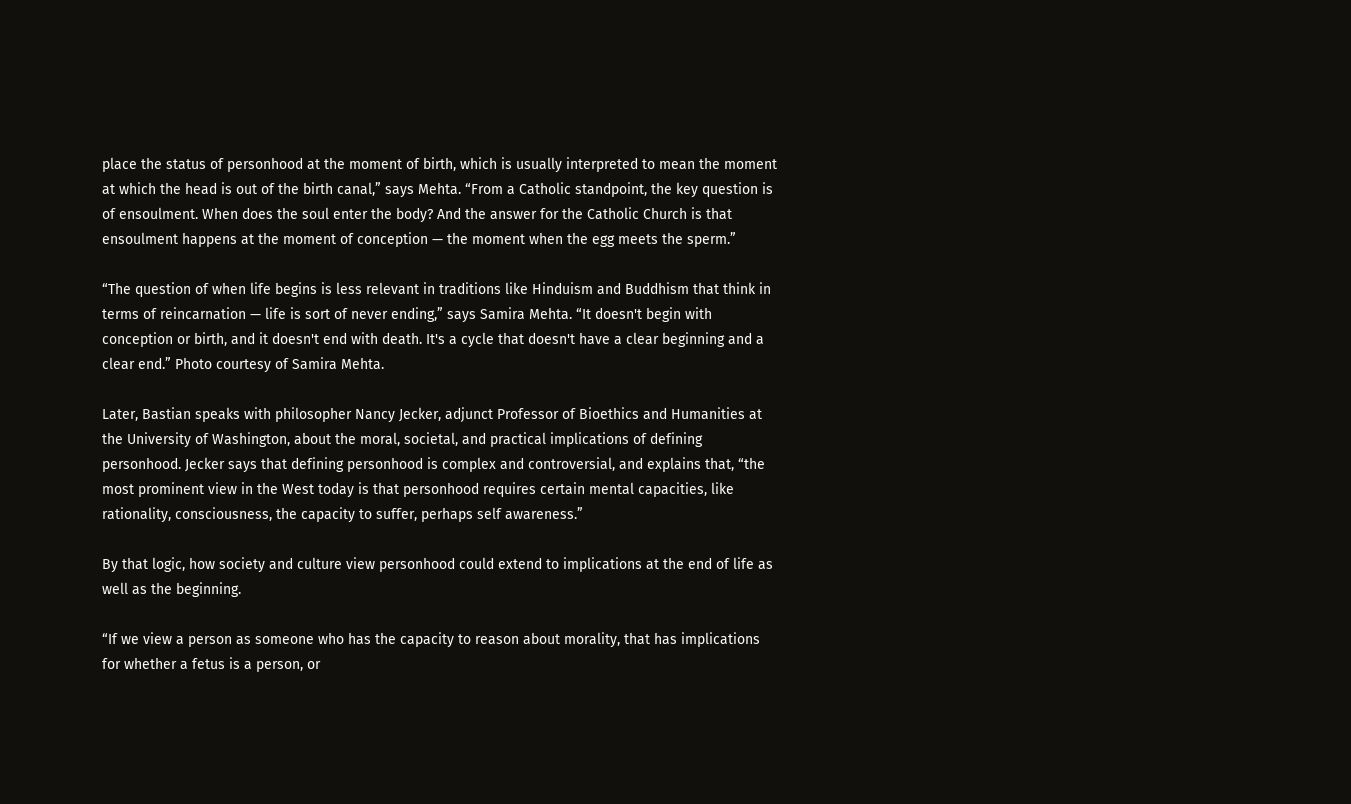place the status of personhood at the moment of birth, which is usually interpreted to mean the moment at which the head is out of the birth canal,” says Mehta. “From a Catholic standpoint, the key question is of ensoulment. When does the soul enter the body? And the answer for the Catholic Church is that ensoulment happens at the moment of conception — the moment when the egg meets the sperm.”

“The question of when life begins is less relevant in traditions like Hinduism and Buddhism that think in terms of reincarnation — life is sort of never ending,” says Samira Mehta. “It doesn't begin with conception or birth, and it doesn't end with death. It's a cycle that doesn't have a clear beginning and a clear end.” Photo courtesy of Samira Mehta.

Later, Bastian speaks with philosopher Nancy Jecker, adjunct Professor of Bioethics and Humanities at the University of Washington, about the moral, societal, and practical implications of defining personhood. Jecker says that defining personhood is complex and controversial, and explains that, “the most prominent view in the West today is that personhood requires certain mental capacities, like rationality, consciousness, the capacity to suffer, perhaps self awareness.”

By that logic, how society and culture view personhood could extend to implications at the end of life as well as the beginning.

“If we view a person as someone who has the capacity to reason about morality, that has implications for whether a fetus is a person, or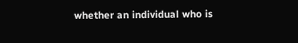whether an individual who is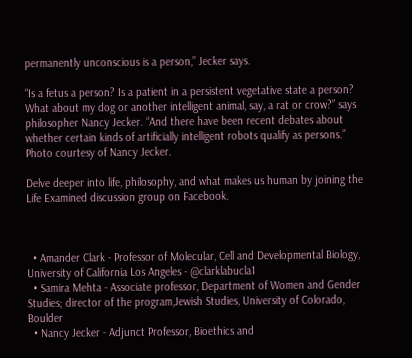permanently unconscious is a person,” Jecker says.

“Is a fetus a person? Is a patient in a persistent vegetative state a person? What about my dog or another intelligent animal, say, a rat or crow?” says philosopher Nancy Jecker. “And there have been recent debates about whether certain kinds of artificially intelligent robots qualify as persons.” Photo courtesy of Nancy Jecker.

Delve deeper into life, philosophy, and what makes us human by joining the Life Examined discussion group on Facebook.



  • Amander Clark - Professor of Molecular, Cell and Developmental Biology, University of California Los Angeles - @clarklabucla1
  • Samira Mehta - Associate professor, Department of Women and Gender Studies; director of the program,Jewish Studies, University of Colorado, Boulder
  • Nancy Jecker - Adjunct Professor, Bioethics and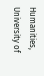Humanities, University of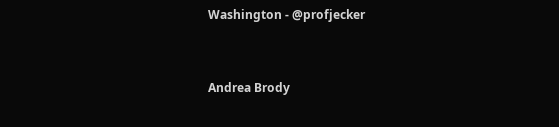Washington - @profjecker


Andrea Brody